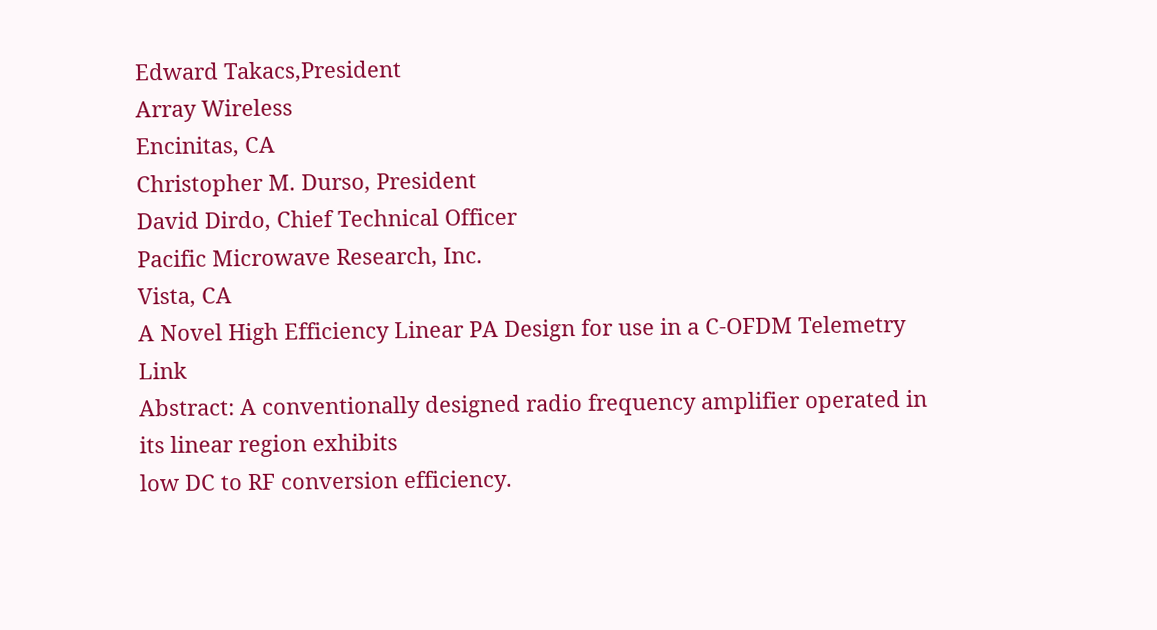Edward Takacs,President
Array Wireless
Encinitas, CA
Christopher M. Durso, President
David Dirdo, Chief Technical Officer
Pacific Microwave Research, Inc.
Vista, CA
A Novel High Efficiency Linear PA Design for use in a C-OFDM Telemetry Link
Abstract: A conventionally designed radio frequency amplifier operated in its linear region exhibits
low DC to RF conversion efficiency.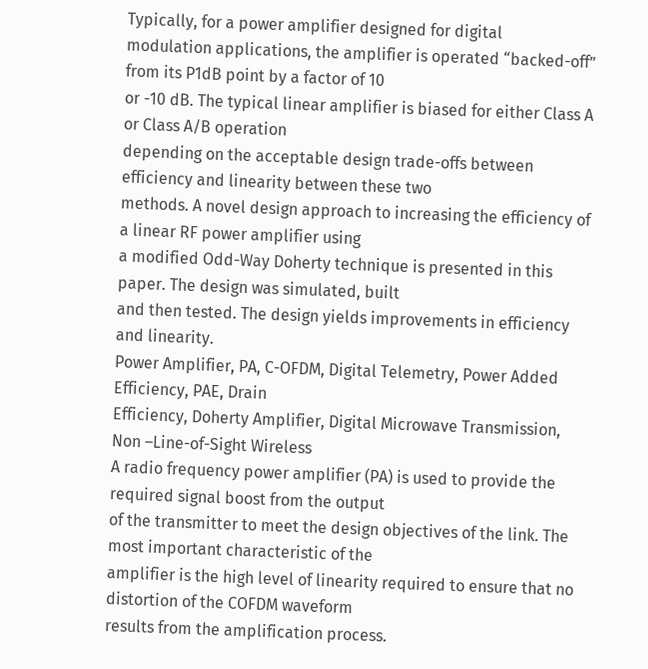Typically, for a power amplifier designed for digital
modulation applications, the amplifier is operated “backed-off” from its P1dB point by a factor of 10
or -10 dB. The typical linear amplifier is biased for either Class A or Class A/B operation
depending on the acceptable design trade-offs between efficiency and linearity between these two
methods. A novel design approach to increasing the efficiency of a linear RF power amplifier using
a modified Odd-Way Doherty technique is presented in this paper. The design was simulated, built
and then tested. The design yields improvements in efficiency and linearity.
Power Amplifier, PA, C-OFDM, Digital Telemetry, Power Added Efficiency, PAE, Drain
Efficiency, Doherty Amplifier, Digital Microwave Transmission, Non –Line-of-Sight Wireless
A radio frequency power amplifier (PA) is used to provide the required signal boost from the output
of the transmitter to meet the design objectives of the link. The most important characteristic of the
amplifier is the high level of linearity required to ensure that no distortion of the COFDM waveform
results from the amplification process.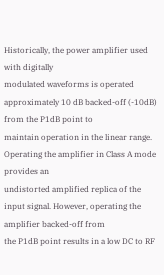Historically, the power amplifier used with digitally
modulated waveforms is operated approximately 10 dB backed-off (-10dB) from the P1dB point to
maintain operation in the linear range. Operating the amplifier in Class A mode provides an
undistorted amplified replica of the input signal. However, operating the amplifier backed-off from
the P1dB point results in a low DC to RF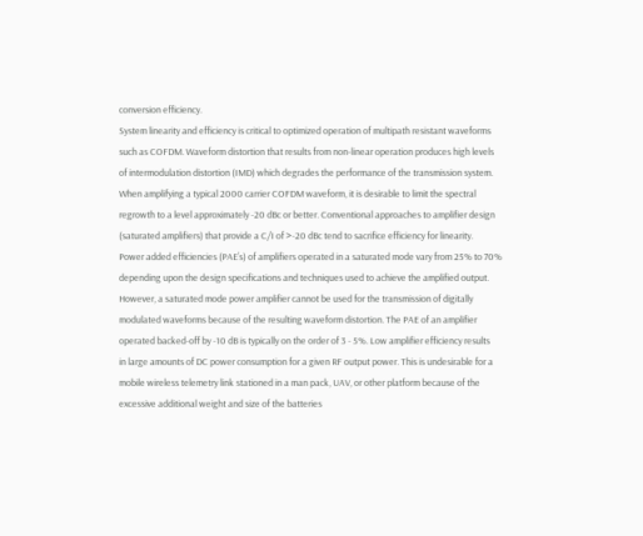conversion efficiency.
System linearity and efficiency is critical to optimized operation of multipath resistant waveforms
such as COFDM. Waveform distortion that results from non-linear operation produces high levels
of intermodulation distortion (IMD) which degrades the performance of the transmission system.
When amplifying a typical 2000 carrier COFDM waveform, it is desirable to limit the spectral
regrowth to a level approximately -20 dBc or better. Conventional approaches to amplifier design
(saturated amplifiers) that provide a C/I of >-20 dBc tend to sacrifice efficiency for linearity.
Power added efficiencies (PAE’s) of amplifiers operated in a saturated mode vary from 25% to 70%
depending upon the design specifications and techniques used to achieve the amplified output.
However, a saturated mode power amplifier cannot be used for the transmission of digitally
modulated waveforms because of the resulting waveform distortion. The PAE of an amplifier
operated backed-off by -10 dB is typically on the order of 3 - 5%. Low amplifier efficiency results
in large amounts of DC power consumption for a given RF output power. This is undesirable for a
mobile wireless telemetry link stationed in a man pack, UAV, or other platform because of the
excessive additional weight and size of the batteries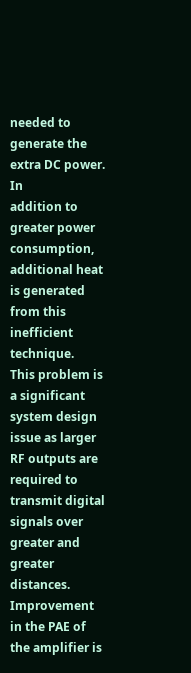needed to generate the extra DC power. In
addition to greater power consumption, additional heat is generated from this inefficient technique.
This problem is a significant system design issue as larger RF outputs are required to transmit digital
signals over greater and greater distances. Improvement in the PAE of the amplifier is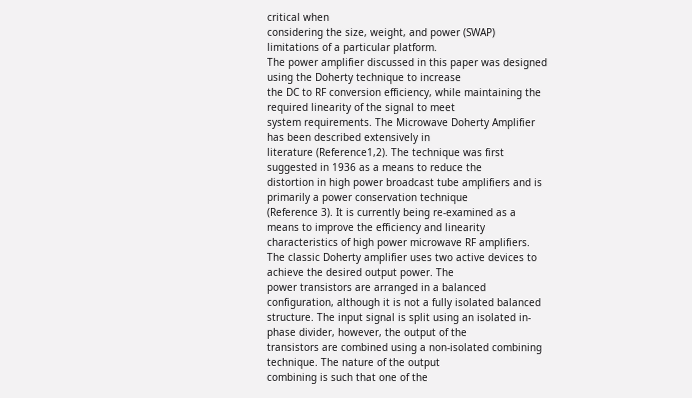critical when
considering the size, weight, and power (SWAP) limitations of a particular platform.
The power amplifier discussed in this paper was designed using the Doherty technique to increase
the DC to RF conversion efficiency, while maintaining the required linearity of the signal to meet
system requirements. The Microwave Doherty Amplifier has been described extensively in
literature (Reference1,2). The technique was first suggested in 1936 as a means to reduce the
distortion in high power broadcast tube amplifiers and is primarily a power conservation technique
(Reference 3). It is currently being re-examined as a means to improve the efficiency and linearity
characteristics of high power microwave RF amplifiers.
The classic Doherty amplifier uses two active devices to achieve the desired output power. The
power transistors are arranged in a balanced configuration, although it is not a fully isolated balanced
structure. The input signal is split using an isolated in-phase divider, however, the output of the
transistors are combined using a non-isolated combining technique. The nature of the output
combining is such that one of the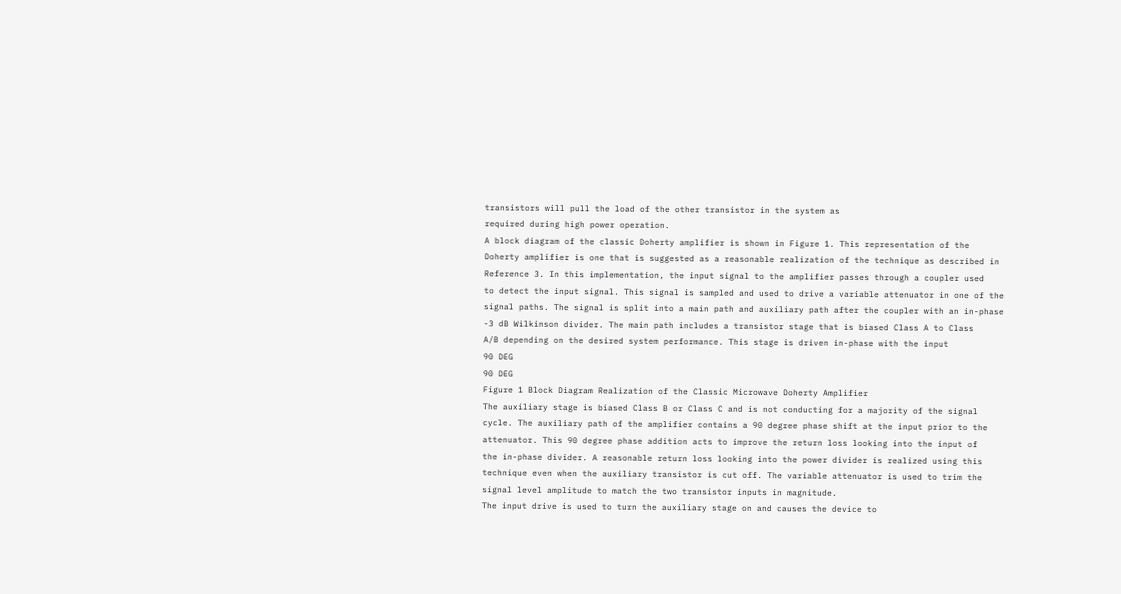transistors will pull the load of the other transistor in the system as
required during high power operation.
A block diagram of the classic Doherty amplifier is shown in Figure 1. This representation of the
Doherty amplifier is one that is suggested as a reasonable realization of the technique as described in
Reference 3. In this implementation, the input signal to the amplifier passes through a coupler used
to detect the input signal. This signal is sampled and used to drive a variable attenuator in one of the
signal paths. The signal is split into a main path and auxiliary path after the coupler with an in-phase
-3 dB Wilkinson divider. The main path includes a transistor stage that is biased Class A to Class
A/B depending on the desired system performance. This stage is driven in-phase with the input
90 DEG
90 DEG
Figure 1 Block Diagram Realization of the Classic Microwave Doherty Amplifier
The auxiliary stage is biased Class B or Class C and is not conducting for a majority of the signal
cycle. The auxiliary path of the amplifier contains a 90 degree phase shift at the input prior to the
attenuator. This 90 degree phase addition acts to improve the return loss looking into the input of
the in-phase divider. A reasonable return loss looking into the power divider is realized using this
technique even when the auxiliary transistor is cut off. The variable attenuator is used to trim the
signal level amplitude to match the two transistor inputs in magnitude.
The input drive is used to turn the auxiliary stage on and causes the device to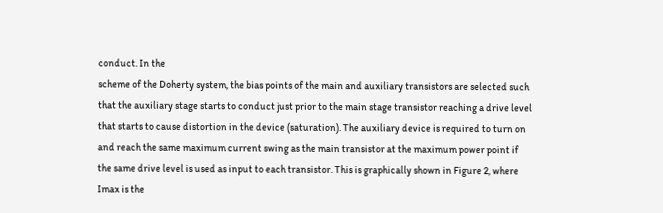conduct. In the
scheme of the Doherty system, the bias points of the main and auxiliary transistors are selected such
that the auxiliary stage starts to conduct just prior to the main stage transistor reaching a drive level
that starts to cause distortion in the device (saturation). The auxiliary device is required to turn on
and reach the same maximum current swing as the main transistor at the maximum power point if
the same drive level is used as input to each transistor. This is graphically shown in Figure 2, where
Imax is the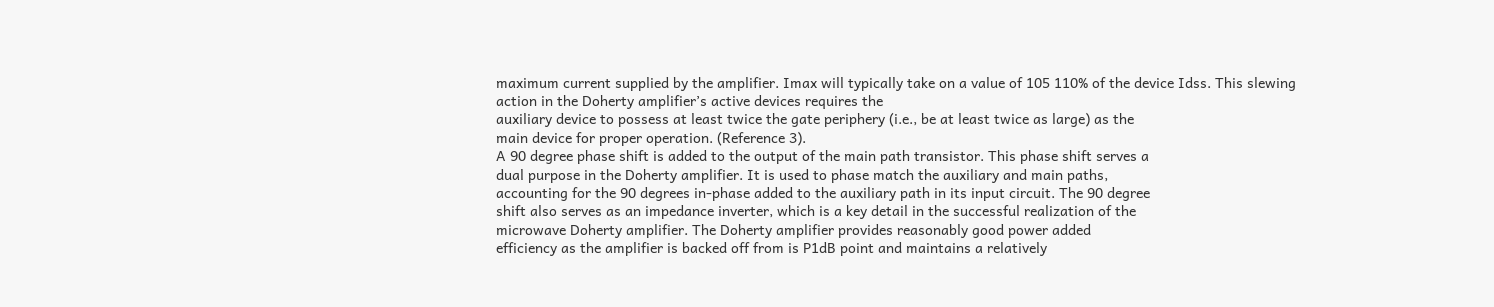maximum current supplied by the amplifier. Imax will typically take on a value of 105 110% of the device Idss. This slewing action in the Doherty amplifier’s active devices requires the
auxiliary device to possess at least twice the gate periphery (i.e., be at least twice as large) as the
main device for proper operation. (Reference 3).
A 90 degree phase shift is added to the output of the main path transistor. This phase shift serves a
dual purpose in the Doherty amplifier. It is used to phase match the auxiliary and main paths,
accounting for the 90 degrees in-phase added to the auxiliary path in its input circuit. The 90 degree
shift also serves as an impedance inverter, which is a key detail in the successful realization of the
microwave Doherty amplifier. The Doherty amplifier provides reasonably good power added
efficiency as the amplifier is backed off from is P1dB point and maintains a relatively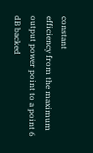constant
efficiency from the maximum output power point to a point 6 dB backed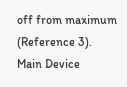off from maximum
(Reference 3).
Main Device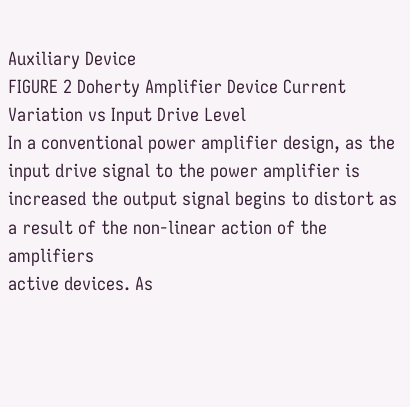Auxiliary Device
FIGURE 2 Doherty Amplifier Device Current Variation vs Input Drive Level
In a conventional power amplifier design, as the input drive signal to the power amplifier is
increased the output signal begins to distort as a result of the non-linear action of the amplifiers
active devices. As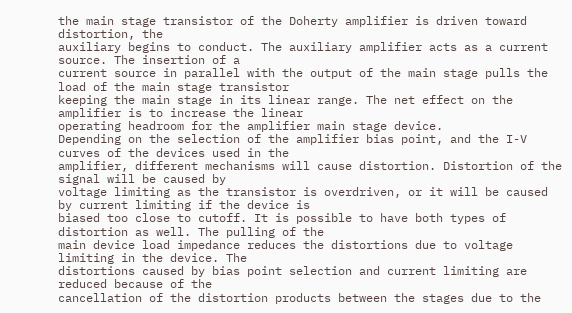the main stage transistor of the Doherty amplifier is driven toward distortion, the
auxiliary begins to conduct. The auxiliary amplifier acts as a current source. The insertion of a
current source in parallel with the output of the main stage pulls the load of the main stage transistor
keeping the main stage in its linear range. The net effect on the amplifier is to increase the linear
operating headroom for the amplifier main stage device.
Depending on the selection of the amplifier bias point, and the I-V curves of the devices used in the
amplifier, different mechanisms will cause distortion. Distortion of the signal will be caused by
voltage limiting as the transistor is overdriven, or it will be caused by current limiting if the device is
biased too close to cutoff. It is possible to have both types of distortion as well. The pulling of the
main device load impedance reduces the distortions due to voltage limiting in the device. The
distortions caused by bias point selection and current limiting are reduced because of the
cancellation of the distortion products between the stages due to the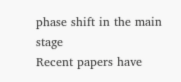phase shift in the main stage
Recent papers have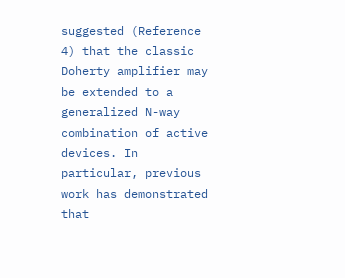suggested (Reference 4) that the classic Doherty amplifier may be extended to a
generalized N-way combination of active devices. In particular, previous work has demonstrated
that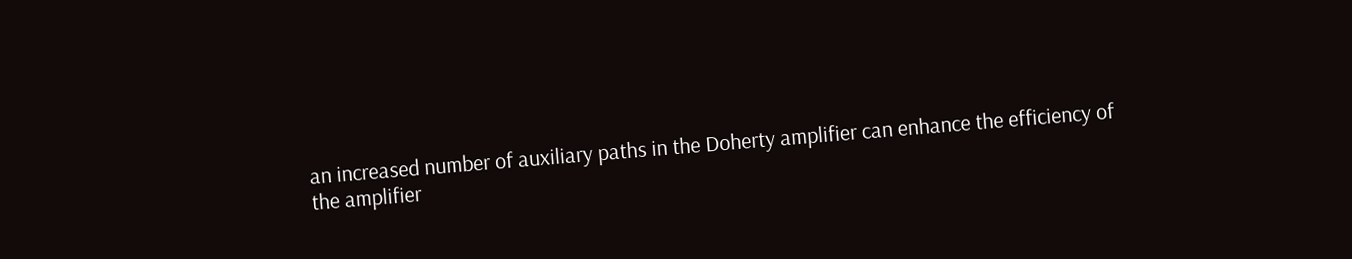an increased number of auxiliary paths in the Doherty amplifier can enhance the efficiency of
the amplifier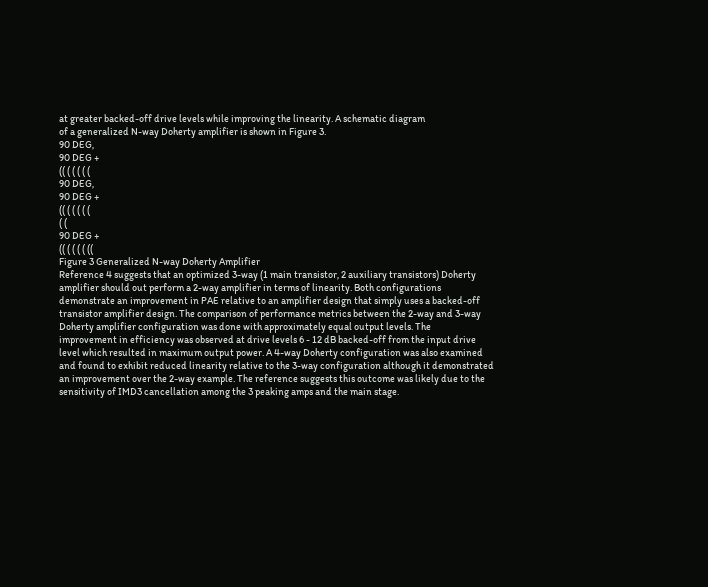at greater backed-off drive levels while improving the linearity. A schematic diagram
of a generalized N-way Doherty amplifier is shown in Figure 3.
90 DEG,
90 DEG +
(( ( ( ( ( (
90 DEG,
90 DEG +
(( ( ( ( ( (
( (
90 DEG +
(( ( ( ( ( ((
Figure 3 Generalized N-way Doherty Amplifier
Reference 4 suggests that an optimized 3-way (1 main transistor, 2 auxiliary transistors) Doherty
amplifier should out perform a 2-way amplifier in terms of linearity. Both configurations
demonstrate an improvement in PAE relative to an amplifier design that simply uses a backed-off
transistor amplifier design. The comparison of performance metrics between the 2-way and 3-way
Doherty amplifier configuration was done with approximately equal output levels. The
improvement in efficiency was observed at drive levels 6 - 12 dB backed-off from the input drive
level which resulted in maximum output power. A 4-way Doherty configuration was also examined
and found to exhibit reduced linearity relative to the 3-way configuration although it demonstrated
an improvement over the 2-way example. The reference suggests this outcome was likely due to the
sensitivity of IMD3 cancellation among the 3 peaking amps and the main stage.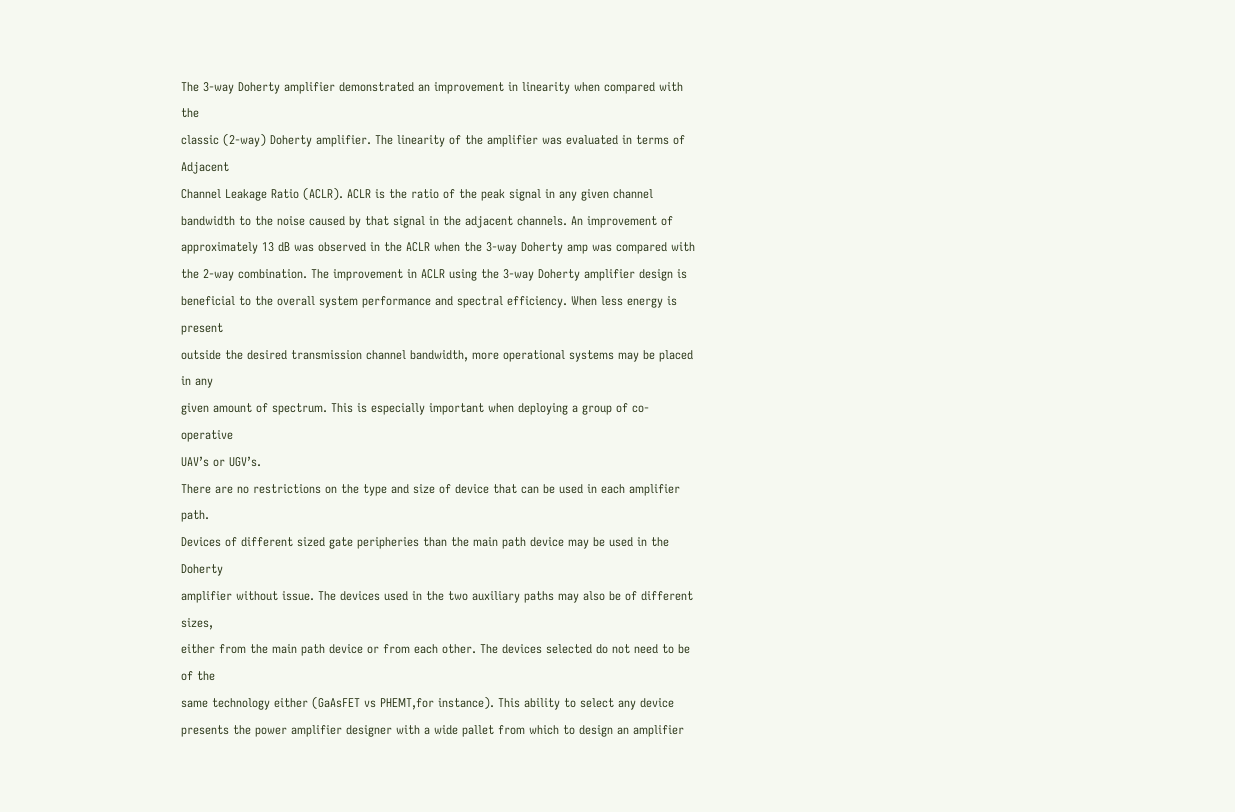The 3-way Doherty amplifier demonstrated an improvement in linearity when compared with the
classic (2-way) Doherty amplifier. The linearity of the amplifier was evaluated in terms of Adjacent
Channel Leakage Ratio (ACLR). ACLR is the ratio of the peak signal in any given channel
bandwidth to the noise caused by that signal in the adjacent channels. An improvement of
approximately 13 dB was observed in the ACLR when the 3-way Doherty amp was compared with
the 2-way combination. The improvement in ACLR using the 3-way Doherty amplifier design is
beneficial to the overall system performance and spectral efficiency. When less energy is present
outside the desired transmission channel bandwidth, more operational systems may be placed in any
given amount of spectrum. This is especially important when deploying a group of co-operative
UAV’s or UGV’s.
There are no restrictions on the type and size of device that can be used in each amplifier path.
Devices of different sized gate peripheries than the main path device may be used in the Doherty
amplifier without issue. The devices used in the two auxiliary paths may also be of different sizes,
either from the main path device or from each other. The devices selected do not need to be of the
same technology either (GaAsFET vs PHEMT,for instance). This ability to select any device
presents the power amplifier designer with a wide pallet from which to design an amplifier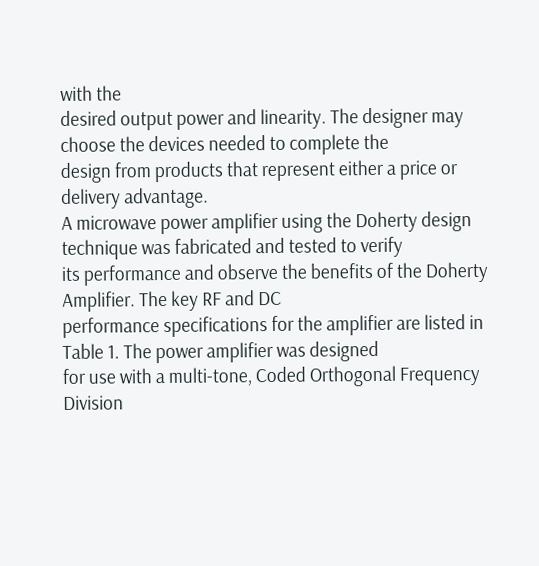with the
desired output power and linearity. The designer may choose the devices needed to complete the
design from products that represent either a price or delivery advantage.
A microwave power amplifier using the Doherty design technique was fabricated and tested to verify
its performance and observe the benefits of the Doherty Amplifier. The key RF and DC
performance specifications for the amplifier are listed in Table 1. The power amplifier was designed
for use with a multi-tone, Coded Orthogonal Frequency Division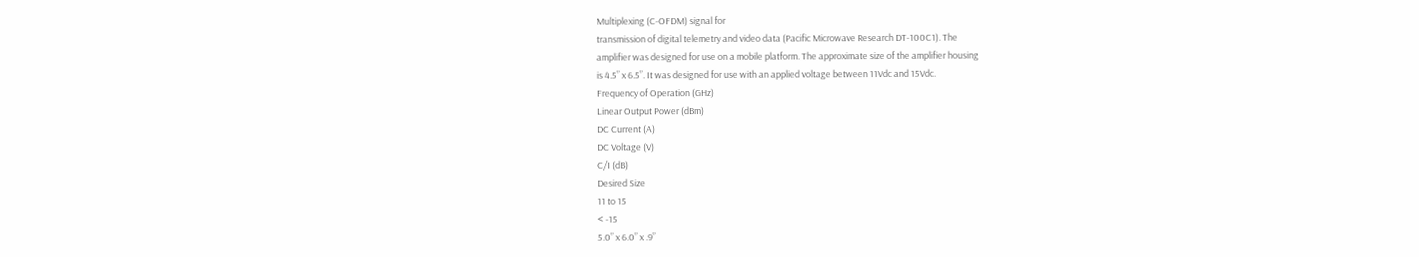Multiplexing (C-OFDM) signal for
transmission of digital telemetry and video data (Pacific Microwave Research DT-100C1). The
amplifier was designed for use on a mobile platform. The approximate size of the amplifier housing
is 4.5” x 6.5”. It was designed for use with an applied voltage between 11Vdc and 15Vdc.
Frequency of Operation (GHz)
Linear Output Power (dBm)
DC Current (A)
DC Voltage (V)
C/I (dB)
Desired Size
11 to 15
< -15
5.0” x 6.0” x .9”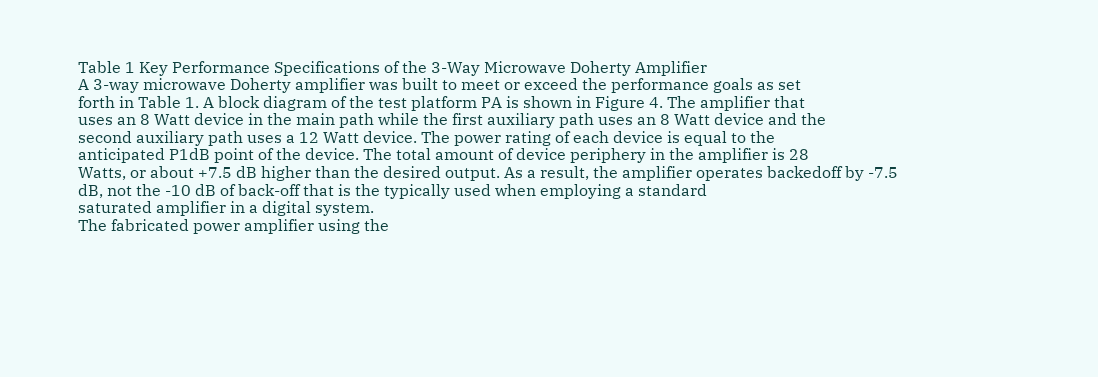Table 1 Key Performance Specifications of the 3-Way Microwave Doherty Amplifier
A 3-way microwave Doherty amplifier was built to meet or exceed the performance goals as set
forth in Table 1. A block diagram of the test platform PA is shown in Figure 4. The amplifier that
uses an 8 Watt device in the main path while the first auxiliary path uses an 8 Watt device and the
second auxiliary path uses a 12 Watt device. The power rating of each device is equal to the
anticipated P1dB point of the device. The total amount of device periphery in the amplifier is 28
Watts, or about +7.5 dB higher than the desired output. As a result, the amplifier operates backedoff by -7.5 dB, not the -10 dB of back-off that is the typically used when employing a standard
saturated amplifier in a digital system.
The fabricated power amplifier using the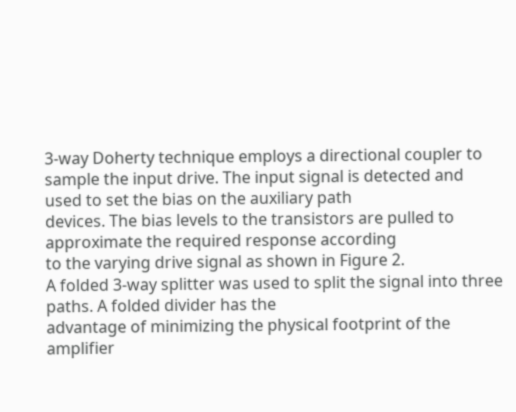3-way Doherty technique employs a directional coupler to
sample the input drive. The input signal is detected and used to set the bias on the auxiliary path
devices. The bias levels to the transistors are pulled to approximate the required response according
to the varying drive signal as shown in Figure 2.
A folded 3-way splitter was used to split the signal into three paths. A folded divider has the
advantage of minimizing the physical footprint of the amplifier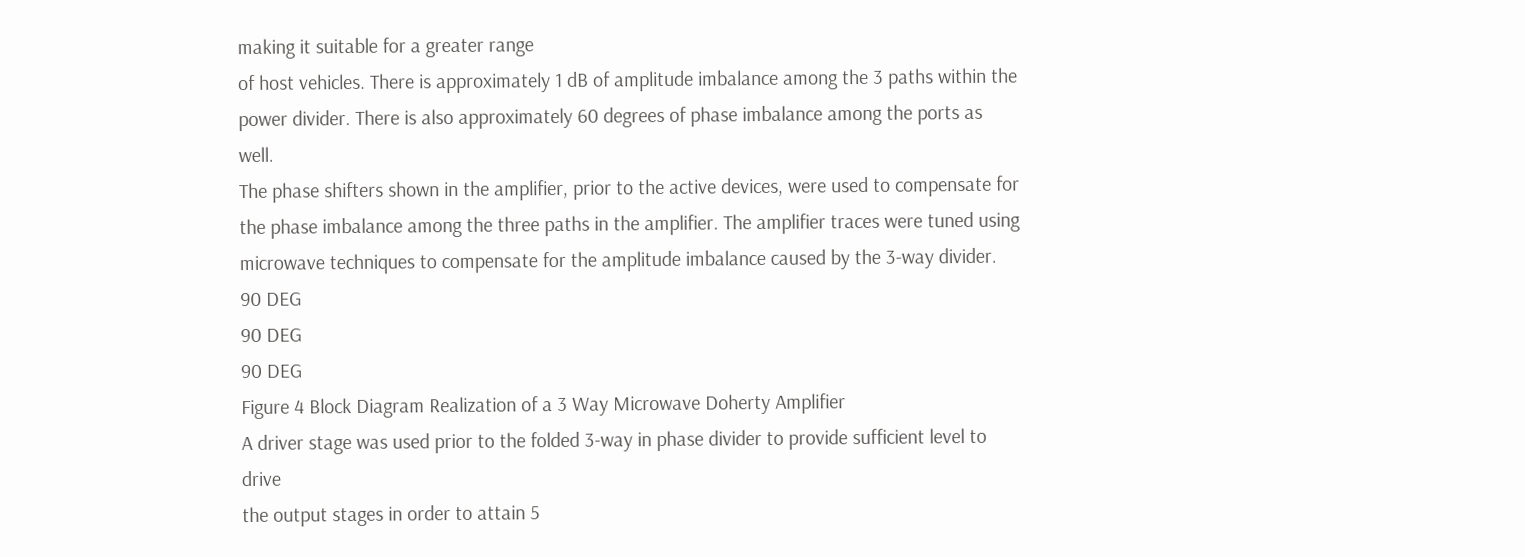making it suitable for a greater range
of host vehicles. There is approximately 1 dB of amplitude imbalance among the 3 paths within the
power divider. There is also approximately 60 degrees of phase imbalance among the ports as well.
The phase shifters shown in the amplifier, prior to the active devices, were used to compensate for
the phase imbalance among the three paths in the amplifier. The amplifier traces were tuned using
microwave techniques to compensate for the amplitude imbalance caused by the 3-way divider.
90 DEG
90 DEG
90 DEG
Figure 4 Block Diagram Realization of a 3 Way Microwave Doherty Amplifier
A driver stage was used prior to the folded 3-way in phase divider to provide sufficient level to drive
the output stages in order to attain 5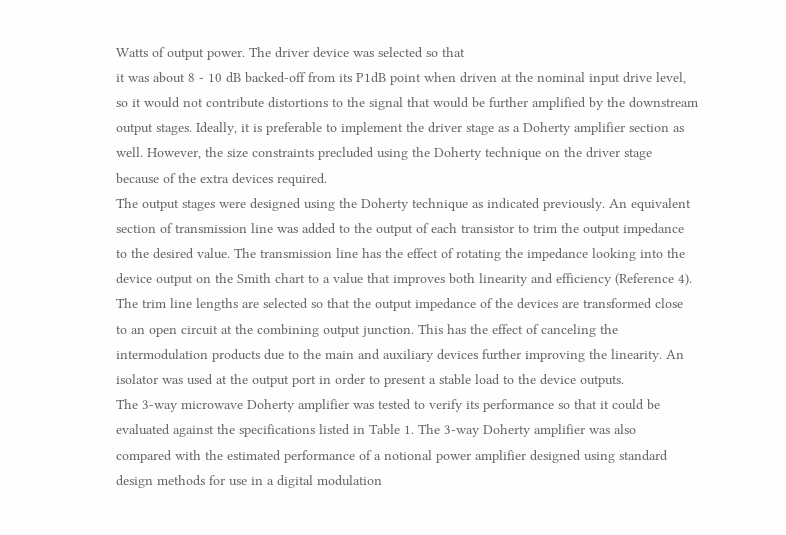Watts of output power. The driver device was selected so that
it was about 8 - 10 dB backed-off from its P1dB point when driven at the nominal input drive level,
so it would not contribute distortions to the signal that would be further amplified by the downstream
output stages. Ideally, it is preferable to implement the driver stage as a Doherty amplifier section as
well. However, the size constraints precluded using the Doherty technique on the driver stage
because of the extra devices required.
The output stages were designed using the Doherty technique as indicated previously. An equivalent
section of transmission line was added to the output of each transistor to trim the output impedance
to the desired value. The transmission line has the effect of rotating the impedance looking into the
device output on the Smith chart to a value that improves both linearity and efficiency (Reference 4).
The trim line lengths are selected so that the output impedance of the devices are transformed close
to an open circuit at the combining output junction. This has the effect of canceling the
intermodulation products due to the main and auxiliary devices further improving the linearity. An
isolator was used at the output port in order to present a stable load to the device outputs.
The 3-way microwave Doherty amplifier was tested to verify its performance so that it could be
evaluated against the specifications listed in Table 1. The 3-way Doherty amplifier was also
compared with the estimated performance of a notional power amplifier designed using standard
design methods for use in a digital modulation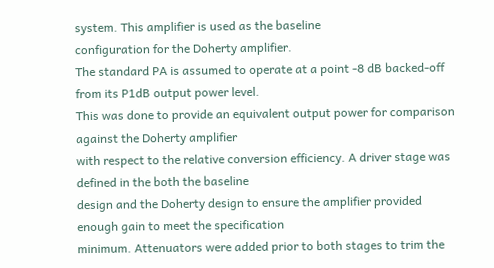system. This amplifier is used as the baseline
configuration for the Doherty amplifier.
The standard PA is assumed to operate at a point -8 dB backed-off from its P1dB output power level.
This was done to provide an equivalent output power for comparison against the Doherty amplifier
with respect to the relative conversion efficiency. A driver stage was defined in the both the baseline
design and the Doherty design to ensure the amplifier provided enough gain to meet the specification
minimum. Attenuators were added prior to both stages to trim the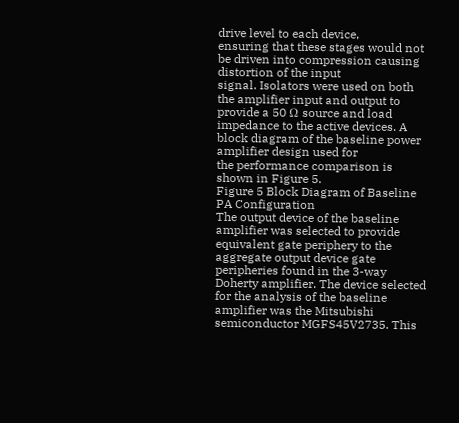drive level to each device,
ensuring that these stages would not be driven into compression causing distortion of the input
signal. Isolators were used on both the amplifier input and output to provide a 50 Ω source and load
impedance to the active devices. A block diagram of the baseline power amplifier design used for
the performance comparison is shown in Figure 5.
Figure 5 Block Diagram of Baseline PA Configuration
The output device of the baseline amplifier was selected to provide equivalent gate periphery to the
aggregate output device gate peripheries found in the 3-way Doherty amplifier. The device selected
for the analysis of the baseline amplifier was the Mitsubishi semiconductor MGFS45V2735. This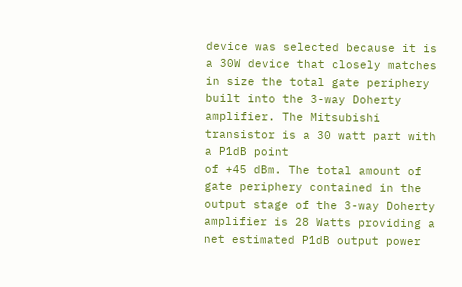device was selected because it is a 30W device that closely matches in size the total gate periphery
built into the 3-way Doherty amplifier. The Mitsubishi transistor is a 30 watt part with a P1dB point
of +45 dBm. The total amount of gate periphery contained in the output stage of the 3-way Doherty
amplifier is 28 Watts providing a net estimated P1dB output power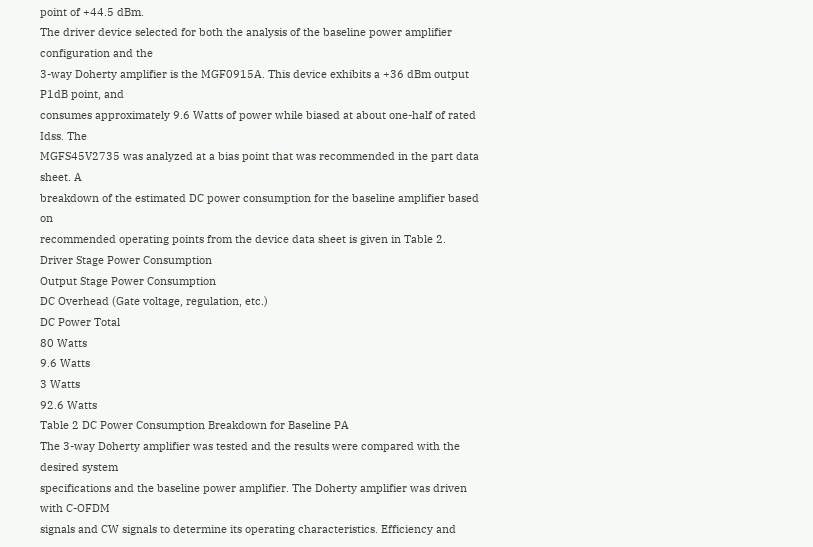point of +44.5 dBm.
The driver device selected for both the analysis of the baseline power amplifier configuration and the
3-way Doherty amplifier is the MGF0915A. This device exhibits a +36 dBm output P1dB point, and
consumes approximately 9.6 Watts of power while biased at about one-half of rated Idss. The
MGFS45V2735 was analyzed at a bias point that was recommended in the part data sheet. A
breakdown of the estimated DC power consumption for the baseline amplifier based on
recommended operating points from the device data sheet is given in Table 2.
Driver Stage Power Consumption
Output Stage Power Consumption
DC Overhead (Gate voltage, regulation, etc.)
DC Power Total
80 Watts
9.6 Watts
3 Watts
92.6 Watts
Table 2 DC Power Consumption Breakdown for Baseline PA
The 3-way Doherty amplifier was tested and the results were compared with the desired system
specifications and the baseline power amplifier. The Doherty amplifier was driven with C-OFDM
signals and CW signals to determine its operating characteristics. Efficiency and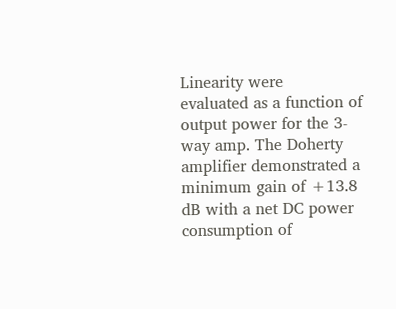Linearity were
evaluated as a function of output power for the 3-way amp. The Doherty amplifier demonstrated a
minimum gain of +13.8 dB with a net DC power consumption of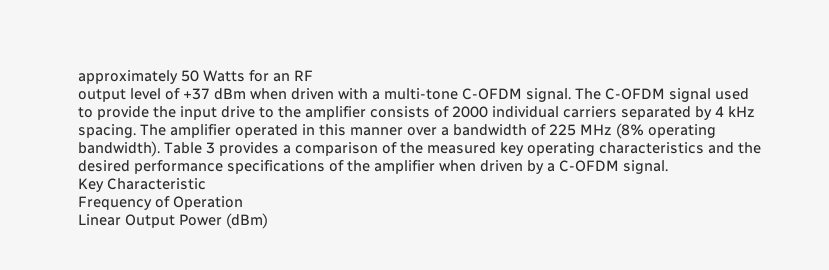approximately 50 Watts for an RF
output level of +37 dBm when driven with a multi-tone C-OFDM signal. The C-OFDM signal used
to provide the input drive to the amplifier consists of 2000 individual carriers separated by 4 kHz
spacing. The amplifier operated in this manner over a bandwidth of 225 MHz (8% operating
bandwidth). Table 3 provides a comparison of the measured key operating characteristics and the
desired performance specifications of the amplifier when driven by a C-OFDM signal.
Key Characteristic
Frequency of Operation
Linear Output Power (dBm)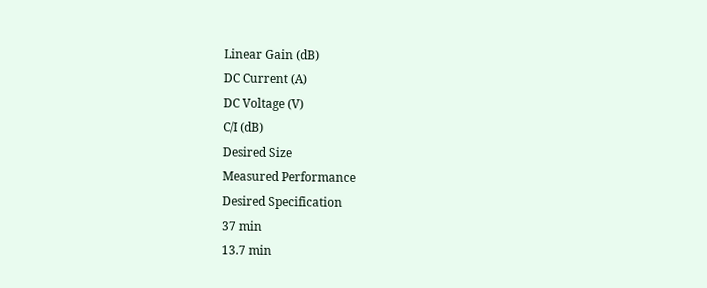Linear Gain (dB)
DC Current (A)
DC Voltage (V)
C/I (dB)
Desired Size
Measured Performance
Desired Specification
37 min
13.7 min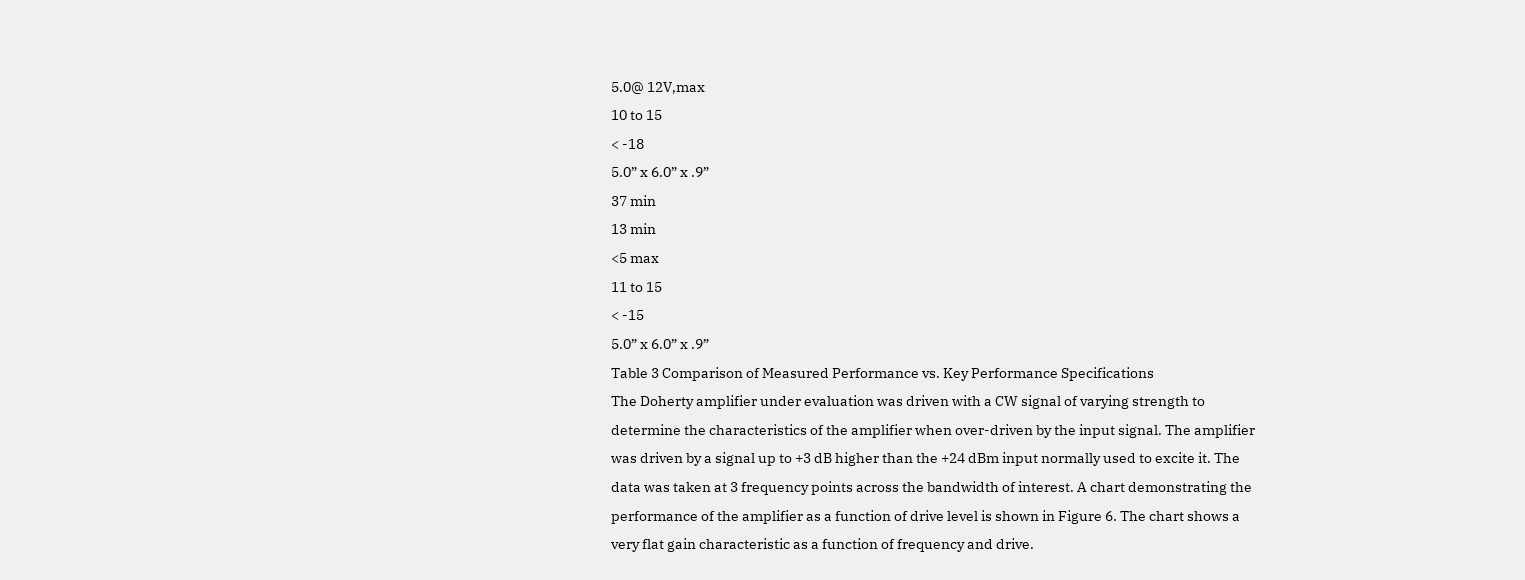5.0@ 12V,max
10 to 15
< -18
5.0” x 6.0” x .9”
37 min
13 min
<5 max
11 to 15
< -15
5.0” x 6.0” x .9”
Table 3 Comparison of Measured Performance vs. Key Performance Specifications
The Doherty amplifier under evaluation was driven with a CW signal of varying strength to
determine the characteristics of the amplifier when over-driven by the input signal. The amplifier
was driven by a signal up to +3 dB higher than the +24 dBm input normally used to excite it. The
data was taken at 3 frequency points across the bandwidth of interest. A chart demonstrating the
performance of the amplifier as a function of drive level is shown in Figure 6. The chart shows a
very flat gain characteristic as a function of frequency and drive.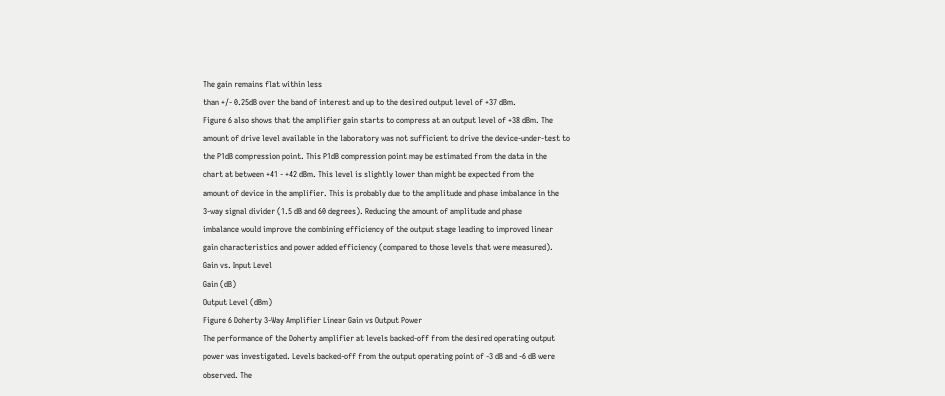The gain remains flat within less
than +/- 0.25dB over the band of interest and up to the desired output level of +37 dBm.
Figure 6 also shows that the amplifier gain starts to compress at an output level of +38 dBm. The
amount of drive level available in the laboratory was not sufficient to drive the device-under-test to
the P1dB compression point. This P1dB compression point may be estimated from the data in the
chart at between +41 - +42 dBm. This level is slightly lower than might be expected from the
amount of device in the amplifier. This is probably due to the amplitude and phase imbalance in the
3-way signal divider (1.5 dB and 60 degrees). Reducing the amount of amplitude and phase
imbalance would improve the combining efficiency of the output stage leading to improved linear
gain characteristics and power added efficiency (compared to those levels that were measured).
Gain vs. Input Level
Gain (dB)
Output Level (dBm)
Figure 6 Doherty 3-Way Amplifier Linear Gain vs Output Power
The performance of the Doherty amplifier at levels backed-off from the desired operating output
power was investigated. Levels backed-off from the output operating point of -3 dB and -6 dB were
observed. The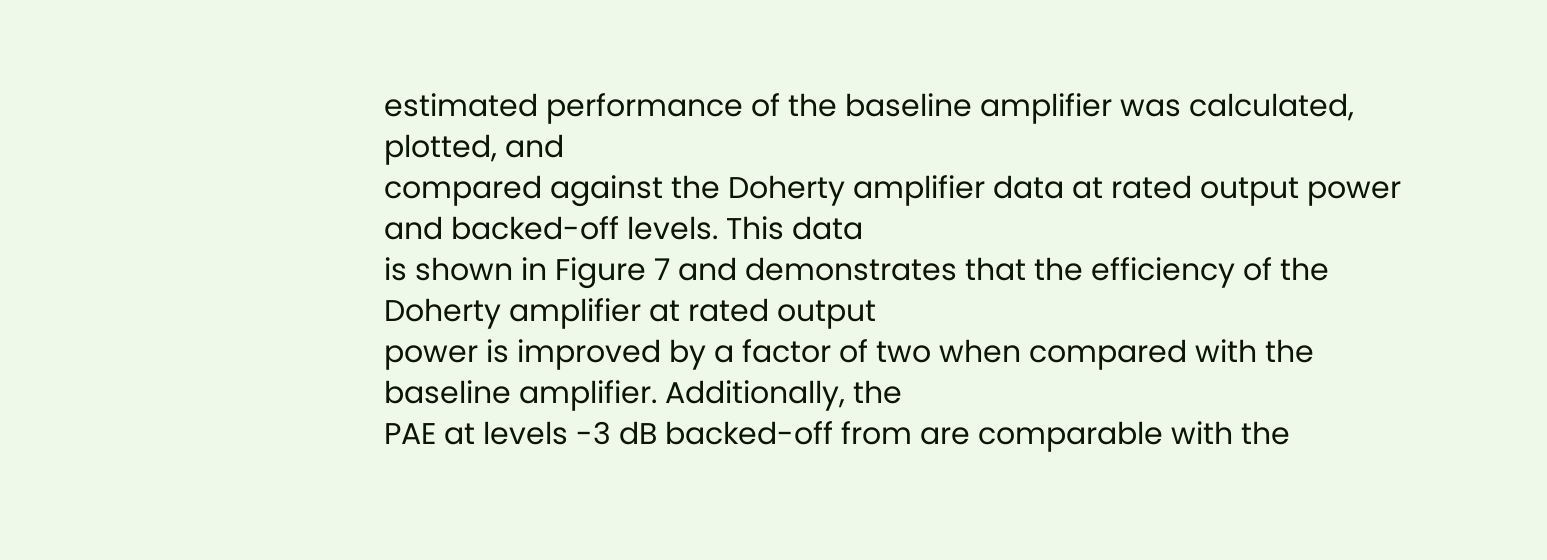estimated performance of the baseline amplifier was calculated, plotted, and
compared against the Doherty amplifier data at rated output power and backed-off levels. This data
is shown in Figure 7 and demonstrates that the efficiency of the Doherty amplifier at rated output
power is improved by a factor of two when compared with the baseline amplifier. Additionally, the
PAE at levels -3 dB backed-off from are comparable with the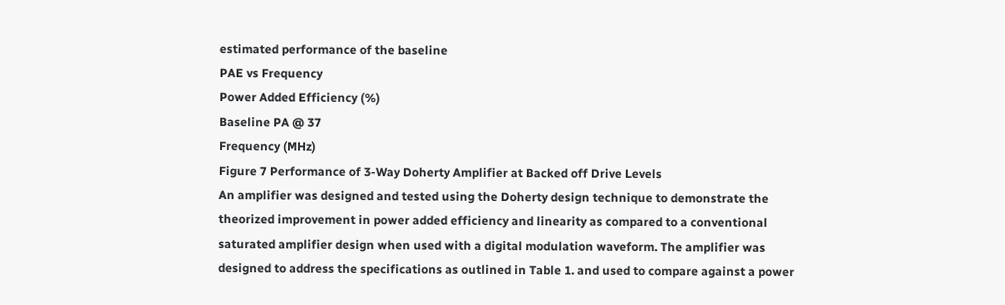estimated performance of the baseline
PAE vs Frequency
Power Added Efficiency (%)
Baseline PA @ 37
Frequency (MHz)
Figure 7 Performance of 3-Way Doherty Amplifier at Backed off Drive Levels
An amplifier was designed and tested using the Doherty design technique to demonstrate the
theorized improvement in power added efficiency and linearity as compared to a conventional
saturated amplifier design when used with a digital modulation waveform. The amplifier was
designed to address the specifications as outlined in Table 1. and used to compare against a power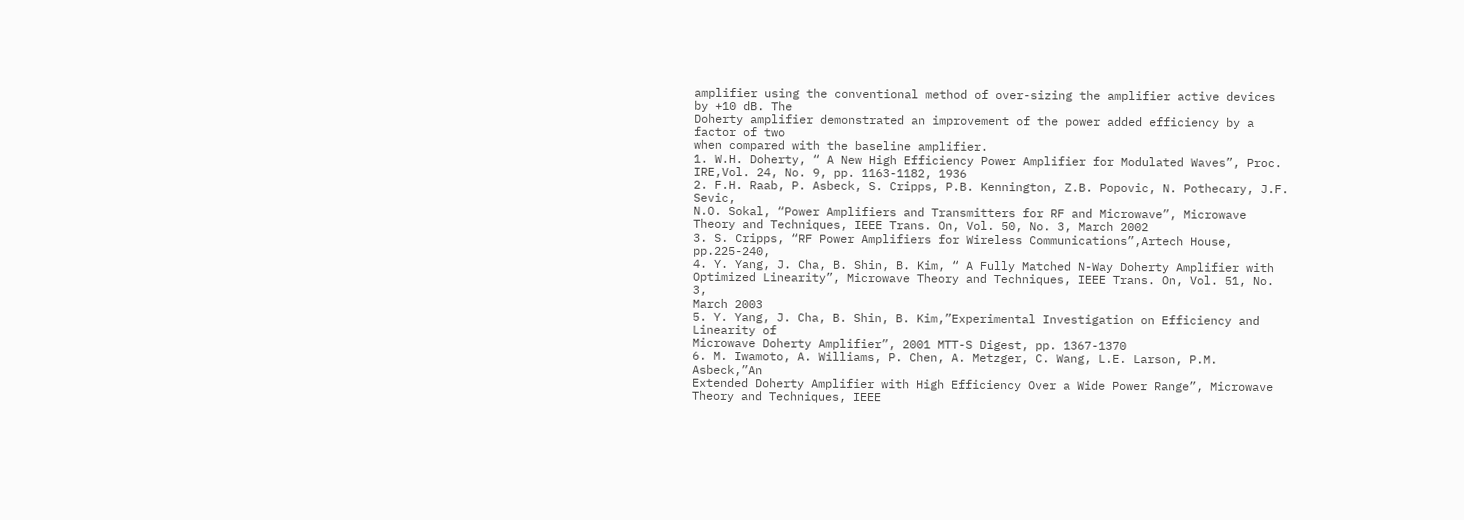amplifier using the conventional method of over-sizing the amplifier active devices by +10 dB. The
Doherty amplifier demonstrated an improvement of the power added efficiency by a factor of two
when compared with the baseline amplifier.
1. W.H. Doherty, “ A New High Efficiency Power Amplifier for Modulated Waves”, Proc.
IRE,Vol. 24, No. 9, pp. 1163-1182, 1936
2. F.H. Raab, P. Asbeck, S. Cripps, P.B. Kennington, Z.B. Popovic, N. Pothecary, J.F. Sevic,
N.O. Sokal, “Power Amplifiers and Transmitters for RF and Microwave”, Microwave
Theory and Techniques, IEEE Trans. On, Vol. 50, No. 3, March 2002
3. S. Cripps, “RF Power Amplifiers for Wireless Communications”,Artech House, pp.225-240,
4. Y. Yang, J. Cha, B. Shin, B. Kim, “ A Fully Matched N-Way Doherty Amplifier with
Optimized Linearity”, Microwave Theory and Techniques, IEEE Trans. On, Vol. 51, No. 3,
March 2003
5. Y. Yang, J. Cha, B. Shin, B. Kim,”Experimental Investigation on Efficiency and Linearity of
Microwave Doherty Amplifier”, 2001 MTT-S Digest, pp. 1367-1370
6. M. Iwamoto, A. Williams, P. Chen, A. Metzger, C. Wang, L.E. Larson, P.M. Asbeck,”An
Extended Doherty Amplifier with High Efficiency Over a Wide Power Range”, Microwave
Theory and Techniques, IEEE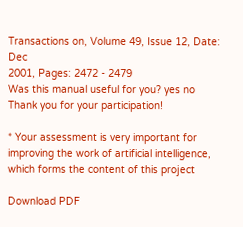Transactions on, Volume 49, Issue 12, Date: Dec
2001, Pages: 2472 - 2479
Was this manual useful for you? yes no
Thank you for your participation!

* Your assessment is very important for improving the work of artificial intelligence, which forms the content of this project

Download PDF